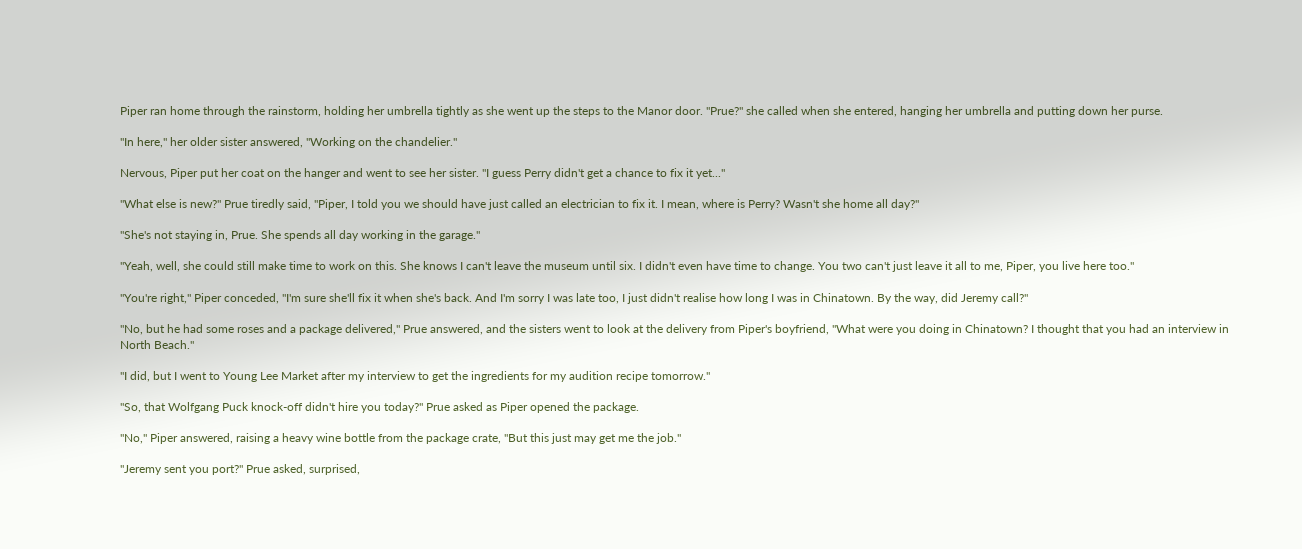Piper ran home through the rainstorm, holding her umbrella tightly as she went up the steps to the Manor door. "Prue?" she called when she entered, hanging her umbrella and putting down her purse.

"In here," her older sister answered, "Working on the chandelier."

Nervous, Piper put her coat on the hanger and went to see her sister. "I guess Perry didn't get a chance to fix it yet..."

"What else is new?" Prue tiredly said, "Piper, I told you we should have just called an electrician to fix it. I mean, where is Perry? Wasn't she home all day?"

"She's not staying in, Prue. She spends all day working in the garage."

"Yeah, well, she could still make time to work on this. She knows I can't leave the museum until six. I didn't even have time to change. You two can't just leave it all to me, Piper, you live here too."

"You're right," Piper conceded, "I'm sure she'll fix it when she's back. And I'm sorry I was late too, I just didn't realise how long I was in Chinatown. By the way, did Jeremy call?"

"No, but he had some roses and a package delivered," Prue answered, and the sisters went to look at the delivery from Piper's boyfriend, "What were you doing in Chinatown? I thought that you had an interview in North Beach."

"I did, but I went to Young Lee Market after my interview to get the ingredients for my audition recipe tomorrow."

"So, that Wolfgang Puck knock-off didn't hire you today?" Prue asked as Piper opened the package.

"No," Piper answered, raising a heavy wine bottle from the package crate, "But this just may get me the job."

"Jeremy sent you port?" Prue asked, surprised,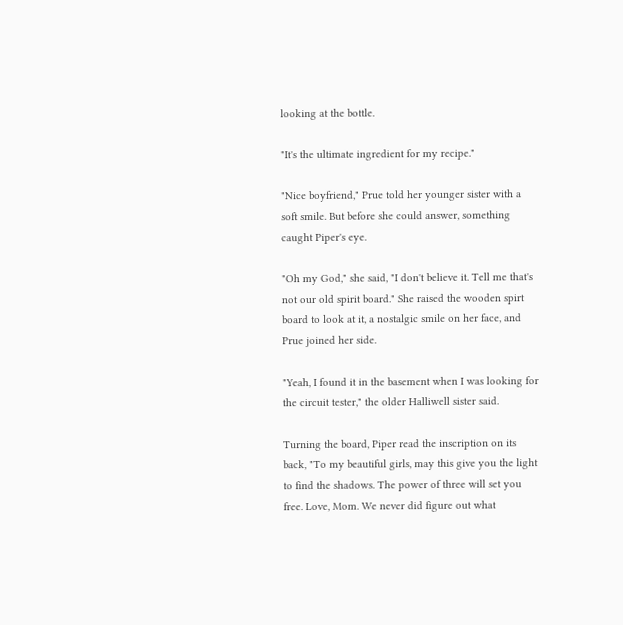looking at the bottle.

"It's the ultimate ingredient for my recipe."

"Nice boyfriend," Prue told her younger sister with a soft smile. But before she could answer, something caught Piper's eye.

"Oh my God," she said, "I don't believe it. Tell me that's not our old spirit board." She raised the wooden spirt board to look at it, a nostalgic smile on her face, and Prue joined her side.

"Yeah, I found it in the basement when I was looking for the circuit tester," the older Halliwell sister said.

Turning the board, Piper read the inscription on its back, "To my beautiful girls, may this give you the light to find the shadows. The power of three will set you free. Love, Mom. We never did figure out what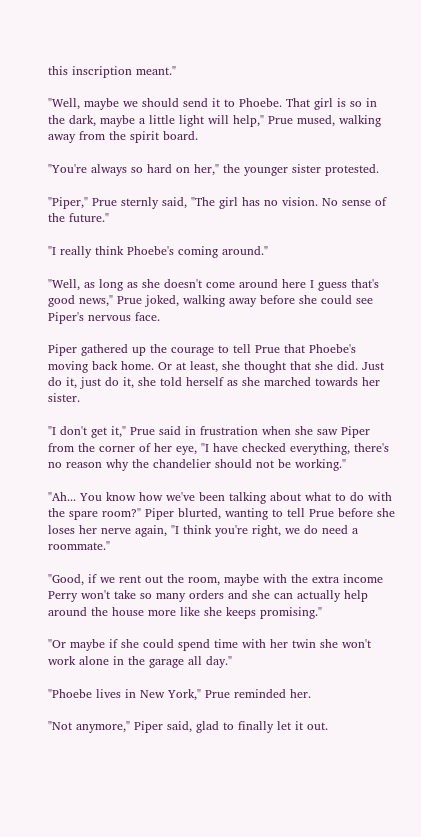this inscription meant."

"Well, maybe we should send it to Phoebe. That girl is so in the dark, maybe a little light will help," Prue mused, walking away from the spirit board.

"You're always so hard on her," the younger sister protested.

"Piper," Prue sternly said, "The girl has no vision. No sense of the future."

"I really think Phoebe's coming around."

"Well, as long as she doesn't come around here I guess that's good news," Prue joked, walking away before she could see Piper's nervous face.

Piper gathered up the courage to tell Prue that Phoebe's moving back home. Or at least, she thought that she did. Just do it, just do it, she told herself as she marched towards her sister.

"I don't get it," Prue said in frustration when she saw Piper from the corner of her eye, "I have checked everything, there's no reason why the chandelier should not be working."

"Ah... You know how we've been talking about what to do with the spare room?" Piper blurted, wanting to tell Prue before she loses her nerve again, "I think you're right, we do need a roommate."

"Good, if we rent out the room, maybe with the extra income Perry won't take so many orders and she can actually help around the house more like she keeps promising."

"Or maybe if she could spend time with her twin she won't work alone in the garage all day."

"Phoebe lives in New York," Prue reminded her.

"Not anymore," Piper said, glad to finally let it out.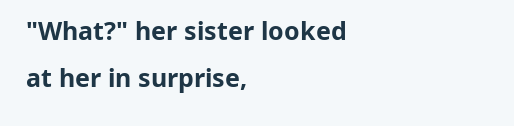"What?" her sister looked at her in surprise,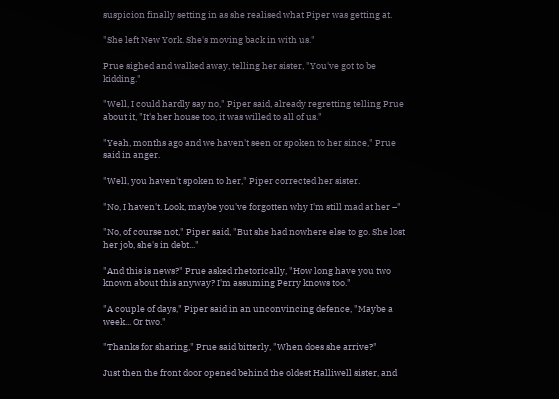suspicion finally setting in as she realised what Piper was getting at.

"She left New York. She's moving back in with us."

Prue sighed and walked away, telling her sister, "You've got to be kidding."

"Well, I could hardly say no," Piper said, already regretting telling Prue about it, "It's her house too, it was willed to all of us."

"Yeah, months ago and we haven't seen or spoken to her since," Prue said in anger.

"Well, you haven't spoken to her," Piper corrected her sister.

"No, I haven't. Look, maybe you've forgotten why I'm still mad at her –"

"No, of course not," Piper said, "But she had nowhere else to go. She lost her job, she's in debt..."

"And this is news?" Prue asked rhetorically, "How long have you two known about this anyway? I'm assuming Perry knows too."

"A couple of days," Piper said in an unconvincing defence, "Maybe a week... Or two."

"Thanks for sharing," Prue said bitterly, "When does she arrive?"

Just then the front door opened behind the oldest Halliwell sister, and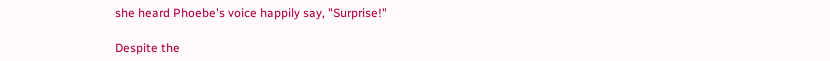she heard Phoebe's voice happily say, "Surprise!"

Despite the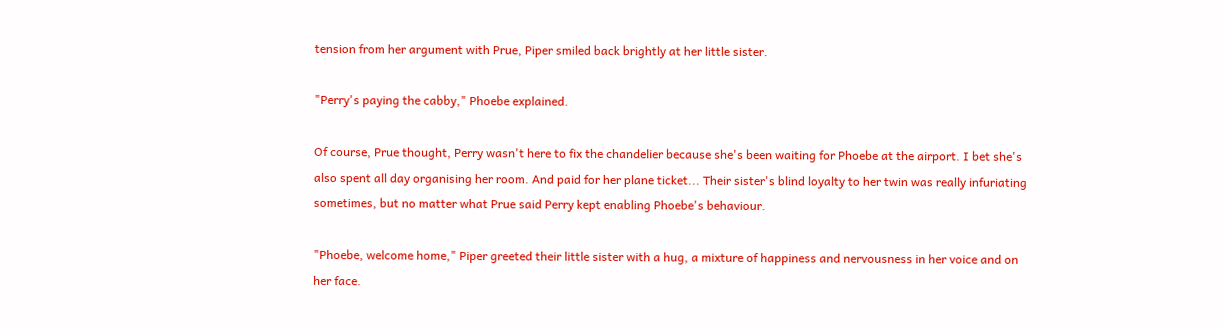tension from her argument with Prue, Piper smiled back brightly at her little sister.

"Perry's paying the cabby," Phoebe explained.

Of course, Prue thought, Perry wasn't here to fix the chandelier because she's been waiting for Phoebe at the airport. I bet she's also spent all day organising her room. And paid for her plane ticket... Their sister's blind loyalty to her twin was really infuriating sometimes, but no matter what Prue said Perry kept enabling Phoebe's behaviour.

"Phoebe, welcome home," Piper greeted their little sister with a hug, a mixture of happiness and nervousness in her voice and on her face.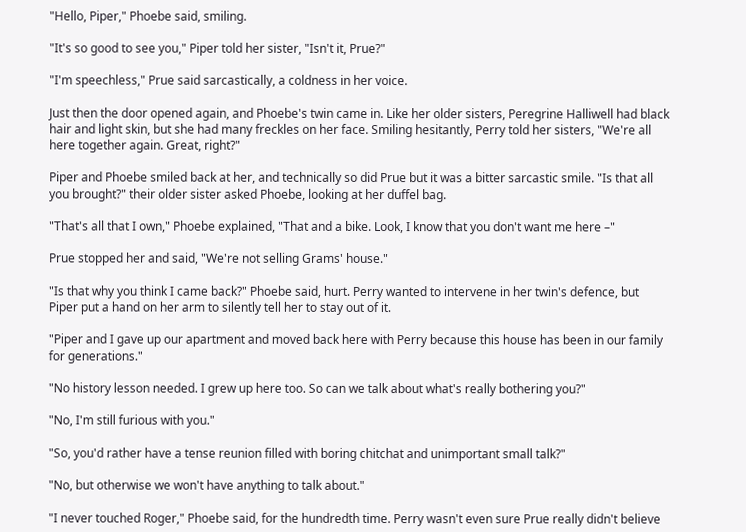"Hello, Piper," Phoebe said, smiling.

"It's so good to see you," Piper told her sister, "Isn't it, Prue?"

"I'm speechless," Prue said sarcastically, a coldness in her voice.

Just then the door opened again, and Phoebe's twin came in. Like her older sisters, Peregrine Halliwell had black hair and light skin, but she had many freckles on her face. Smiling hesitantly, Perry told her sisters, "We're all here together again. Great, right?"

Piper and Phoebe smiled back at her, and technically so did Prue but it was a bitter sarcastic smile. "Is that all you brought?" their older sister asked Phoebe, looking at her duffel bag.

"That's all that I own," Phoebe explained, "That and a bike. Look, I know that you don't want me here –"

Prue stopped her and said, "We're not selling Grams' house."

"Is that why you think I came back?" Phoebe said, hurt. Perry wanted to intervene in her twin's defence, but Piper put a hand on her arm to silently tell her to stay out of it.

"Piper and I gave up our apartment and moved back here with Perry because this house has been in our family for generations."

"No history lesson needed. I grew up here too. So can we talk about what's really bothering you?"

"No, I'm still furious with you."

"So, you'd rather have a tense reunion filled with boring chitchat and unimportant small talk?"

"No, but otherwise we won't have anything to talk about."

"I never touched Roger," Phoebe said, for the hundredth time. Perry wasn't even sure Prue really didn't believe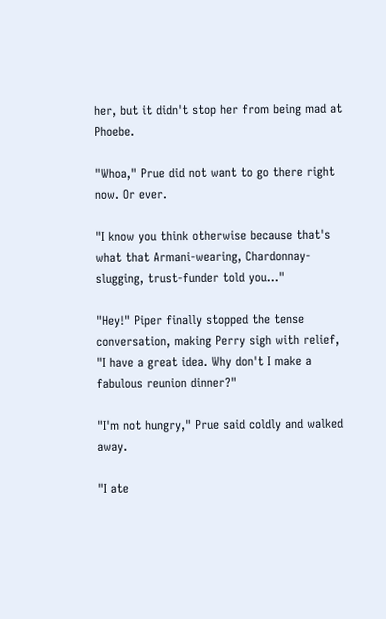her, but it didn't stop her from being mad at Phoebe.

"Whoa," Prue did not want to go there right now. Or ever.

"I know you think otherwise because that's what that Armani-wearing, Chardonnay-slugging, trust-funder told you..."

"Hey!" Piper finally stopped the tense conversation, making Perry sigh with relief, "I have a great idea. Why don't I make a fabulous reunion dinner?"

"I'm not hungry," Prue said coldly and walked away.

"I ate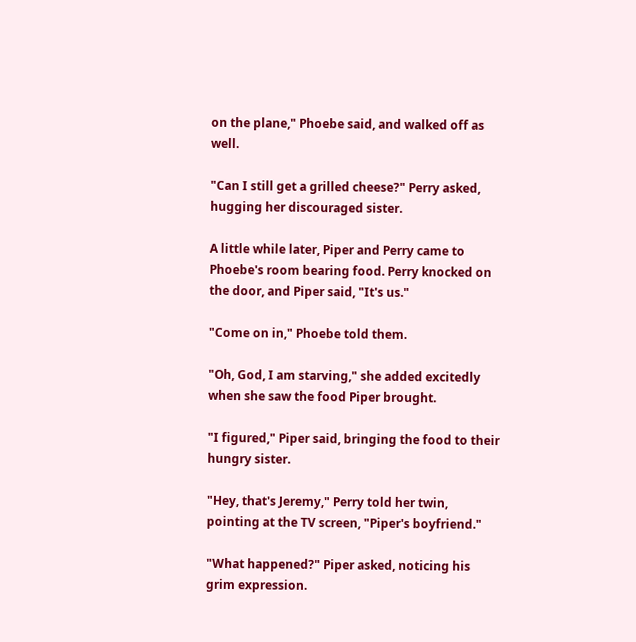on the plane," Phoebe said, and walked off as well.

"Can I still get a grilled cheese?" Perry asked, hugging her discouraged sister.

A little while later, Piper and Perry came to Phoebe's room bearing food. Perry knocked on the door, and Piper said, "It's us."

"Come on in," Phoebe told them.

"Oh, God, I am starving," she added excitedly when she saw the food Piper brought.

"I figured," Piper said, bringing the food to their hungry sister.

"Hey, that's Jeremy," Perry told her twin, pointing at the TV screen, "Piper's boyfriend."

"What happened?" Piper asked, noticing his grim expression.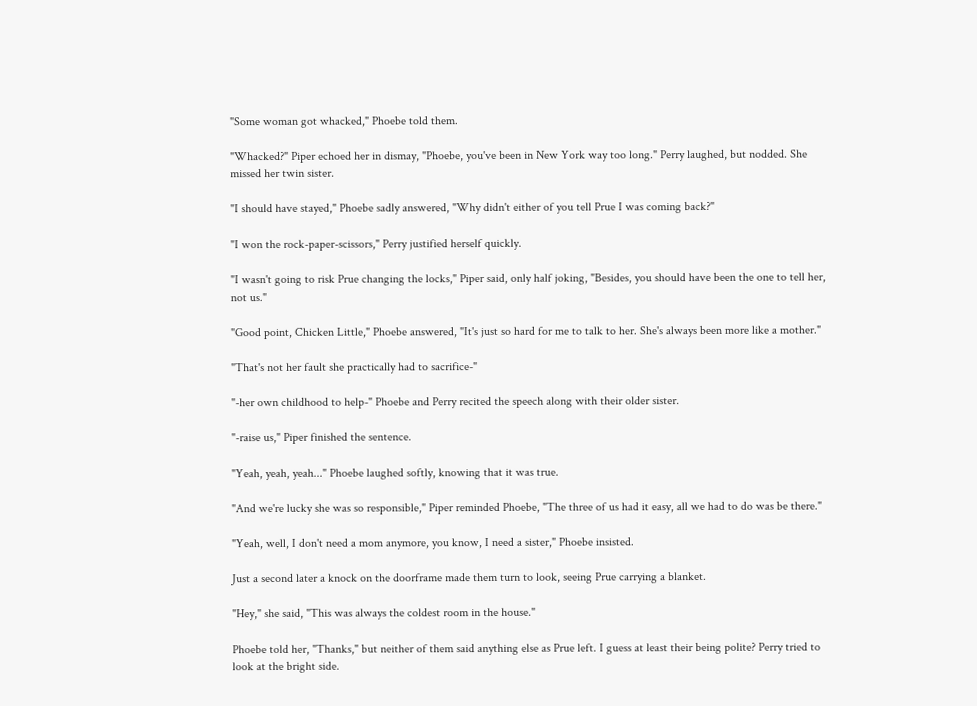"Some woman got whacked," Phoebe told them.

"Whacked?" Piper echoed her in dismay, "Phoebe, you've been in New York way too long." Perry laughed, but nodded. She missed her twin sister.

"I should have stayed," Phoebe sadly answered, "Why didn't either of you tell Prue I was coming back?"

"I won the rock-paper-scissors," Perry justified herself quickly.

"I wasn't going to risk Prue changing the locks," Piper said, only half joking, "Besides, you should have been the one to tell her, not us."

"Good point, Chicken Little," Phoebe answered, "It's just so hard for me to talk to her. She's always been more like a mother."

"That's not her fault she practically had to sacrifice-"

"-her own childhood to help-" Phoebe and Perry recited the speech along with their older sister.

"-raise us," Piper finished the sentence.

"Yeah, yeah, yeah..." Phoebe laughed softly, knowing that it was true.

"And we're lucky she was so responsible," Piper reminded Phoebe, "The three of us had it easy, all we had to do was be there."

"Yeah, well, I don't need a mom anymore, you know, I need a sister," Phoebe insisted.

Just a second later a knock on the doorframe made them turn to look, seeing Prue carrying a blanket.

"Hey," she said, "This was always the coldest room in the house."

Phoebe told her, "Thanks," but neither of them said anything else as Prue left. I guess at least their being polite? Perry tried to look at the bright side.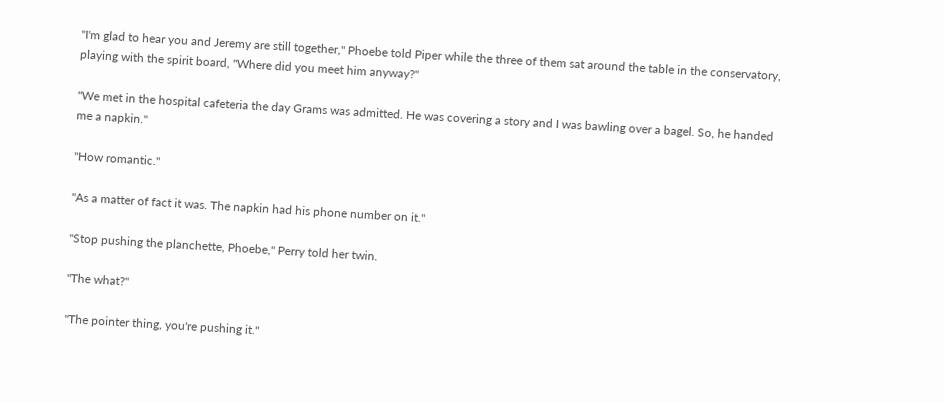"I'm glad to hear you and Jeremy are still together," Phoebe told Piper while the three of them sat around the table in the conservatory, playing with the spirit board, "Where did you meet him anyway?"

"We met in the hospital cafeteria the day Grams was admitted. He was covering a story and I was bawling over a bagel. So, he handed me a napkin."

"How romantic."

"As a matter of fact it was. The napkin had his phone number on it."

"Stop pushing the planchette, Phoebe," Perry told her twin.

"The what?"

"The pointer thing, you're pushing it."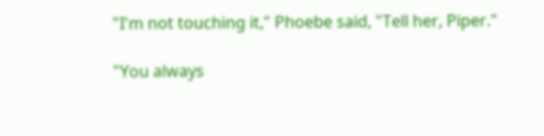"I'm not touching it," Phoebe said, "Tell her, Piper."

"You always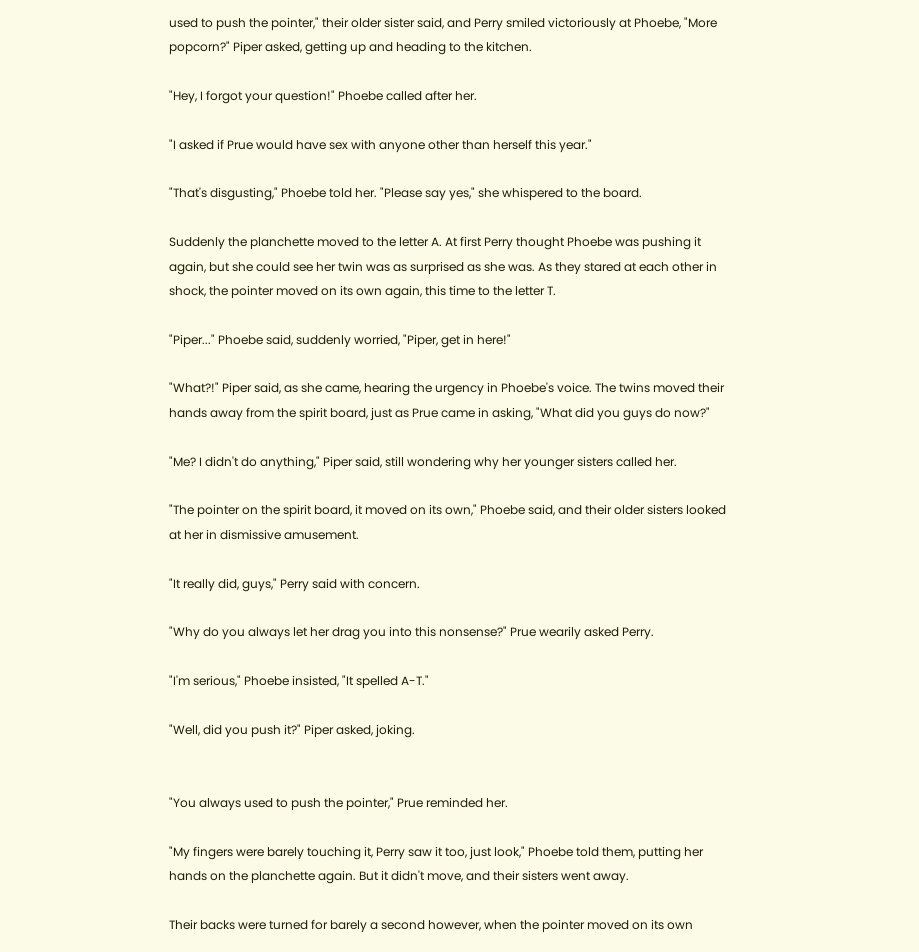used to push the pointer," their older sister said, and Perry smiled victoriously at Phoebe, "More popcorn?" Piper asked, getting up and heading to the kitchen.

"Hey, I forgot your question!" Phoebe called after her.

"I asked if Prue would have sex with anyone other than herself this year."

"That's disgusting," Phoebe told her. "Please say yes," she whispered to the board.

Suddenly the planchette moved to the letter A. At first Perry thought Phoebe was pushing it again, but she could see her twin was as surprised as she was. As they stared at each other in shock, the pointer moved on its own again, this time to the letter T.

"Piper..." Phoebe said, suddenly worried, "Piper, get in here!"

"What?!" Piper said, as she came, hearing the urgency in Phoebe's voice. The twins moved their hands away from the spirit board, just as Prue came in asking, "What did you guys do now?"

"Me? I didn't do anything," Piper said, still wondering why her younger sisters called her.

"The pointer on the spirit board, it moved on its own," Phoebe said, and their older sisters looked at her in dismissive amusement.

"It really did, guys," Perry said with concern.

"Why do you always let her drag you into this nonsense?" Prue wearily asked Perry.

"I'm serious," Phoebe insisted, "It spelled A-T."

"Well, did you push it?" Piper asked, joking.


"You always used to push the pointer," Prue reminded her.

"My fingers were barely touching it, Perry saw it too, just look," Phoebe told them, putting her hands on the planchette again. But it didn't move, and their sisters went away.

Their backs were turned for barely a second however, when the pointer moved on its own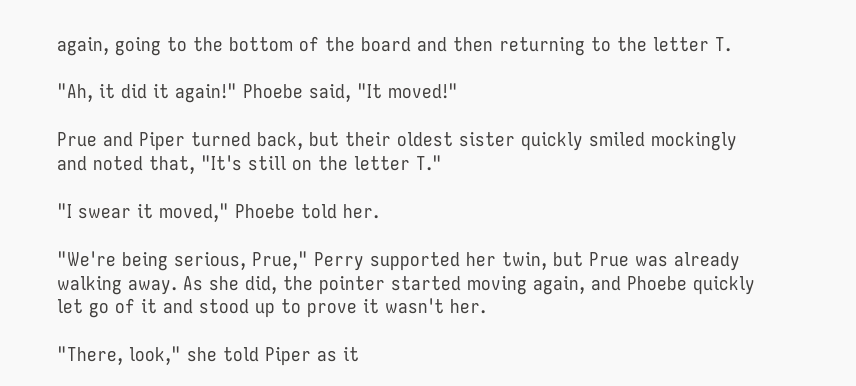again, going to the bottom of the board and then returning to the letter T.

"Ah, it did it again!" Phoebe said, "It moved!"

Prue and Piper turned back, but their oldest sister quickly smiled mockingly and noted that, "It's still on the letter T."

"I swear it moved," Phoebe told her.

"We're being serious, Prue," Perry supported her twin, but Prue was already walking away. As she did, the pointer started moving again, and Phoebe quickly let go of it and stood up to prove it wasn't her.

"There, look," she told Piper as it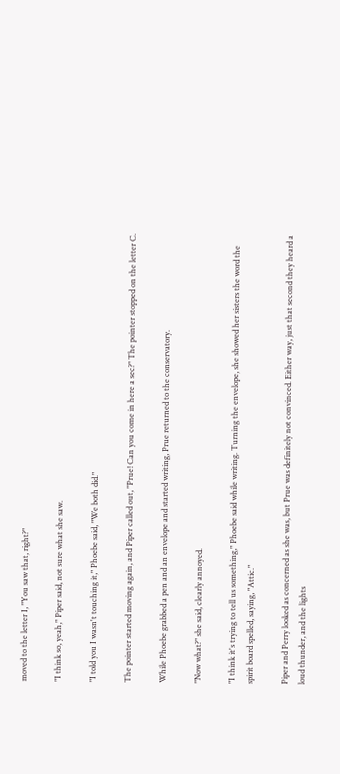moved to the letter I, "You saw that, right?"

"I think so, yeah," Piper said, not sure what she saw.

"I told you I wasn't touching it," Phoebe said, "We both did."

The pointer started moving again, and Piper called out, "Prue! Can you come in here a sec?" The pointer stopped on the letter C.

While Phoebe grabbed a pen and an envelope and started writing, Prue returned to the conservatory.

"Now what?" she said, clearly annoyed.

"I think it's trying to tell us something," Phoebe said while writing. Turning the envelope, she showed her sisters the word the spirit board spelled, saying, "Attic."

Piper and Perry looked as concerned as she was, but Prue was definitely not convinced. Either way, just that second they heard a loud thunder, and the lights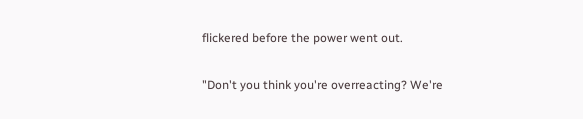flickered before the power went out.

"Don't you think you're overreacting? We're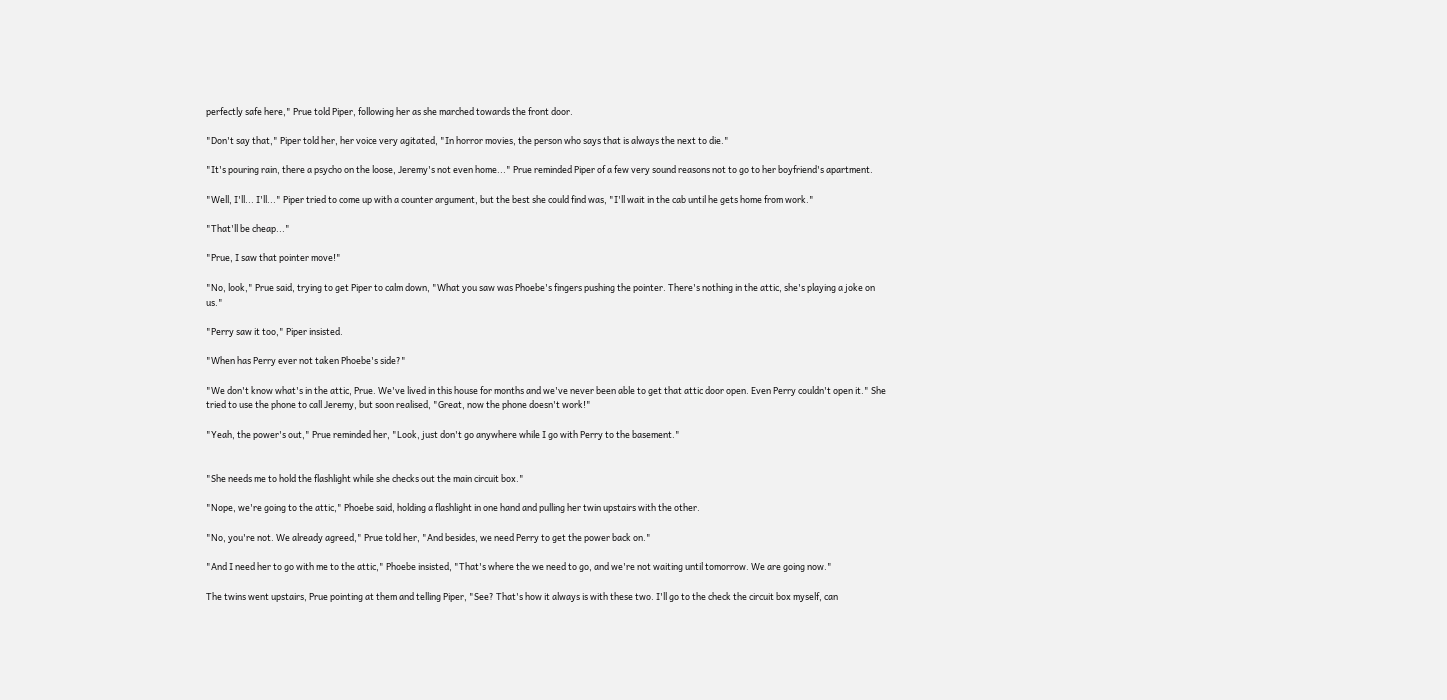perfectly safe here," Prue told Piper, following her as she marched towards the front door.

"Don't say that," Piper told her, her voice very agitated, "In horror movies, the person who says that is always the next to die."

"It's pouring rain, there a psycho on the loose, Jeremy's not even home..." Prue reminded Piper of a few very sound reasons not to go to her boyfriend's apartment.

"Well, I'll... I'll..." Piper tried to come up with a counter argument, but the best she could find was, "I'll wait in the cab until he gets home from work."

"That'll be cheap..."

"Prue, I saw that pointer move!"

"No, look," Prue said, trying to get Piper to calm down, "What you saw was Phoebe's fingers pushing the pointer. There's nothing in the attic, she's playing a joke on us."

"Perry saw it too," Piper insisted.

"When has Perry ever not taken Phoebe's side?"

"We don't know what's in the attic, Prue. We've lived in this house for months and we've never been able to get that attic door open. Even Perry couldn't open it." She tried to use the phone to call Jeremy, but soon realised, "Great, now the phone doesn't work!"

"Yeah, the power's out," Prue reminded her, "Look, just don't go anywhere while I go with Perry to the basement."


"She needs me to hold the flashlight while she checks out the main circuit box."

"Nope, we're going to the attic," Phoebe said, holding a flashlight in one hand and pulling her twin upstairs with the other.

"No, you're not. We already agreed," Prue told her, "And besides, we need Perry to get the power back on."

"And I need her to go with me to the attic," Phoebe insisted, "That's where the we need to go, and we're not waiting until tomorrow. We are going now."

The twins went upstairs, Prue pointing at them and telling Piper, "See? That's how it always is with these two. I'll go to the check the circuit box myself, can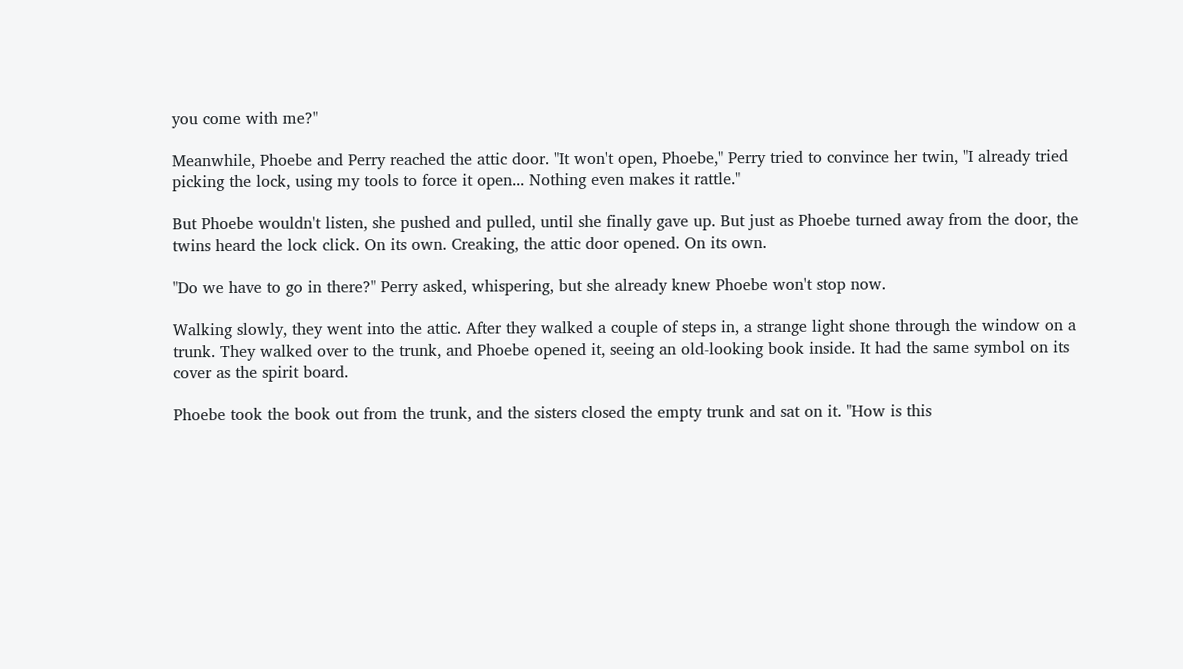you come with me?"

Meanwhile, Phoebe and Perry reached the attic door. "It won't open, Phoebe," Perry tried to convince her twin, "I already tried picking the lock, using my tools to force it open... Nothing even makes it rattle."

But Phoebe wouldn't listen, she pushed and pulled, until she finally gave up. But just as Phoebe turned away from the door, the twins heard the lock click. On its own. Creaking, the attic door opened. On its own.

"Do we have to go in there?" Perry asked, whispering, but she already knew Phoebe won't stop now.

Walking slowly, they went into the attic. After they walked a couple of steps in, a strange light shone through the window on a trunk. They walked over to the trunk, and Phoebe opened it, seeing an old-looking book inside. It had the same symbol on its cover as the spirit board.

Phoebe took the book out from the trunk, and the sisters closed the empty trunk and sat on it. "How is this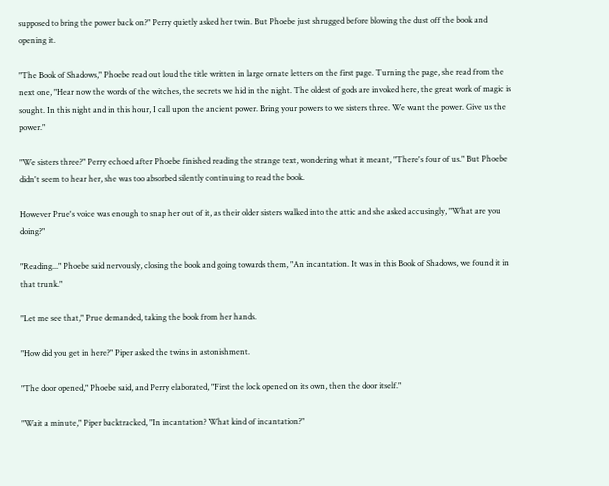supposed to bring the power back on?" Perry quietly asked her twin. But Phoebe just shrugged before blowing the dust off the book and opening it.

"The Book of Shadows," Phoebe read out loud the title written in large ornate letters on the first page. Turning the page, she read from the next one, "Hear now the words of the witches, the secrets we hid in the night. The oldest of gods are invoked here, the great work of magic is sought. In this night and in this hour, I call upon the ancient power. Bring your powers to we sisters three. We want the power. Give us the power."

"We sisters three?" Perry echoed after Phoebe finished reading the strange text, wondering what it meant, "There's four of us." But Phoebe didn't seem to hear her, she was too absorbed silently continuing to read the book.

However Prue's voice was enough to snap her out of it, as their older sisters walked into the attic and she asked accusingly, "What are you doing?"

"Reading..." Phoebe said nervously, closing the book and going towards them, "An incantation. It was in this Book of Shadows, we found it in that trunk."

"Let me see that," Prue demanded, taking the book from her hands.

"How did you get in here?" Piper asked the twins in astonishment.

"The door opened," Phoebe said, and Perry elaborated, "First the lock opened on its own, then the door itself."

"Wait a minute," Piper backtracked, "In incantation? What kind of incantation?"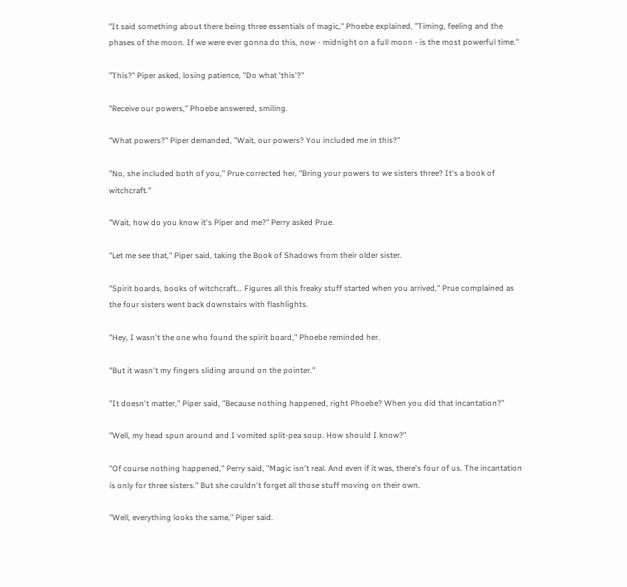"It said something about there being three essentials of magic," Phoebe explained, "Timing, feeling and the phases of the moon. If we were ever gonna do this, now - midnight on a full moon - is the most powerful time."

"This?" Piper asked, losing patience, "Do what 'this'?"

"Receive our powers," Phoebe answered, smiling.

"What powers?" Piper demanded, "Wait, our powers? You included me in this?"

"No, she included both of you," Prue corrected her, "Bring your powers to we sisters three? It's a book of witchcraft."

"Wait, how do you know it's Piper and me?" Perry asked Prue.

"Let me see that," Piper said, taking the Book of Shadows from their older sister.

"Spirit boards, books of witchcraft... Figures all this freaky stuff started when you arrived," Prue complained as the four sisters went back downstairs with flashlights.

"Hey, I wasn't the one who found the spirit board," Phoebe reminded her.

"But it wasn't my fingers sliding around on the pointer."

"It doesn't matter," Piper said, "Because nothing happened, right Phoebe? When you did that incantation?"

"Well, my head spun around and I vomited split-pea soup. How should I know?"

"Of course nothing happened," Perry said, "Magic isn't real. And even if it was, there's four of us. The incantation is only for three sisters." But she couldn't forget all those stuff moving on their own.

"Well, everything looks the same," Piper said.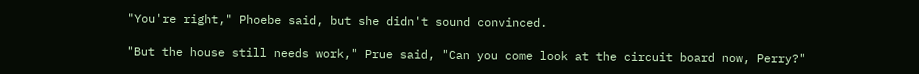"You're right," Phoebe said, but she didn't sound convinced.

"But the house still needs work," Prue said, "Can you come look at the circuit board now, Perry?"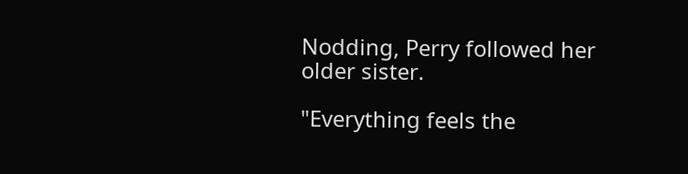Nodding, Perry followed her older sister.

"Everything feels the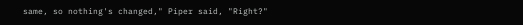same, so nothing's changed," Piper said, "Right?"